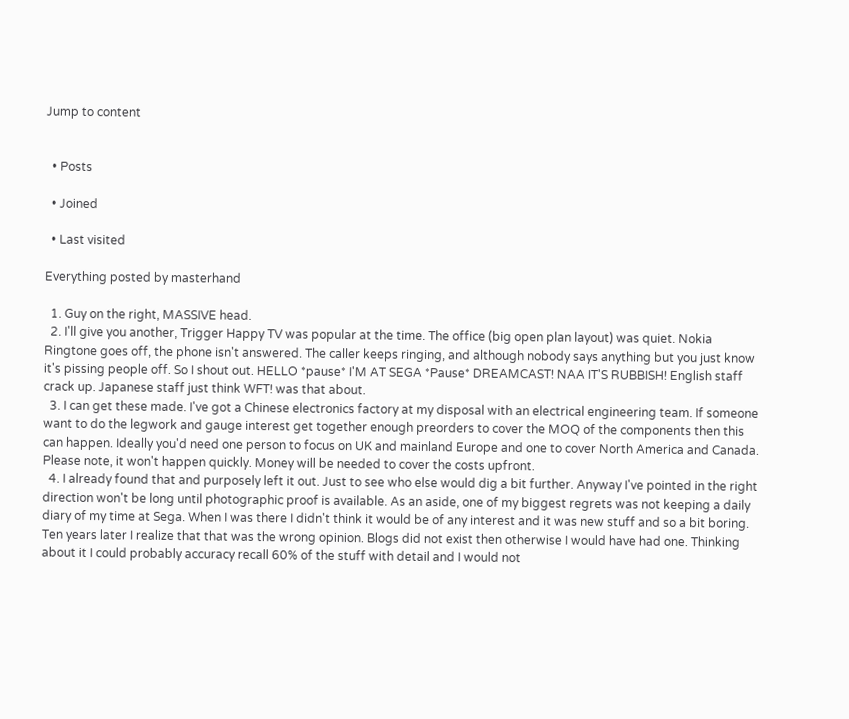Jump to content


  • Posts

  • Joined

  • Last visited

Everything posted by masterhand

  1. Guy on the right, MASSIVE head.
  2. I'll give you another, Trigger Happy TV was popular at the time. The office (big open plan layout) was quiet. Nokia Ringtone goes off, the phone isn't answered. The caller keeps ringing, and although nobody says anything but you just know it's pissing people off. So I shout out. HELLO *pause* I'M AT SEGA *Pause* DREAMCAST! NAA IT'S RUBBISH! English staff crack up. Japanese staff just think WFT! was that about.
  3. I can get these made. I've got a Chinese electronics factory at my disposal with an electrical engineering team. If someone want to do the legwork and gauge interest get together enough preorders to cover the MOQ of the components then this can happen. Ideally you'd need one person to focus on UK and mainland Europe and one to cover North America and Canada. Please note, it won't happen quickly. Money will be needed to cover the costs upfront.
  4. I already found that and purposely left it out. Just to see who else would dig a bit further. Anyway I've pointed in the right direction won't be long until photographic proof is available. As an aside, one of my biggest regrets was not keeping a daily diary of my time at Sega. When I was there I didn't think it would be of any interest and it was new stuff and so a bit boring. Ten years later I realize that that was the wrong opinion. Blogs did not exist then otherwise I would have had one. Thinking about it I could probably accuracy recall 60% of the stuff with detail and I would not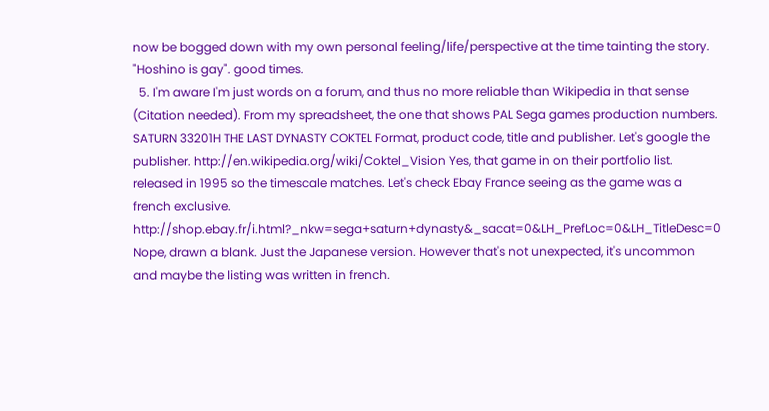now be bogged down with my own personal feeling/life/perspective at the time tainting the story. "Hoshino is gay". good times.
  5. I'm aware I'm just words on a forum, and thus no more reliable than Wikipedia in that sense (Citation needed). From my spreadsheet, the one that shows PAL Sega games production numbers. SATURN 33201H THE LAST DYNASTY COKTEL Format, product code, title and publisher. Let's google the publisher. http://en.wikipedia.org/wiki/Coktel_Vision Yes, that game in on their portfolio list. released in 1995 so the timescale matches. Let's check Ebay France seeing as the game was a french exclusive. http://shop.ebay.fr/i.html?_nkw=sega+saturn+dynasty&_sacat=0&LH_PrefLoc=0&LH_TitleDesc=0 Nope, drawn a blank. Just the Japanese version. However that's not unexpected, it's uncommon and maybe the listing was written in french.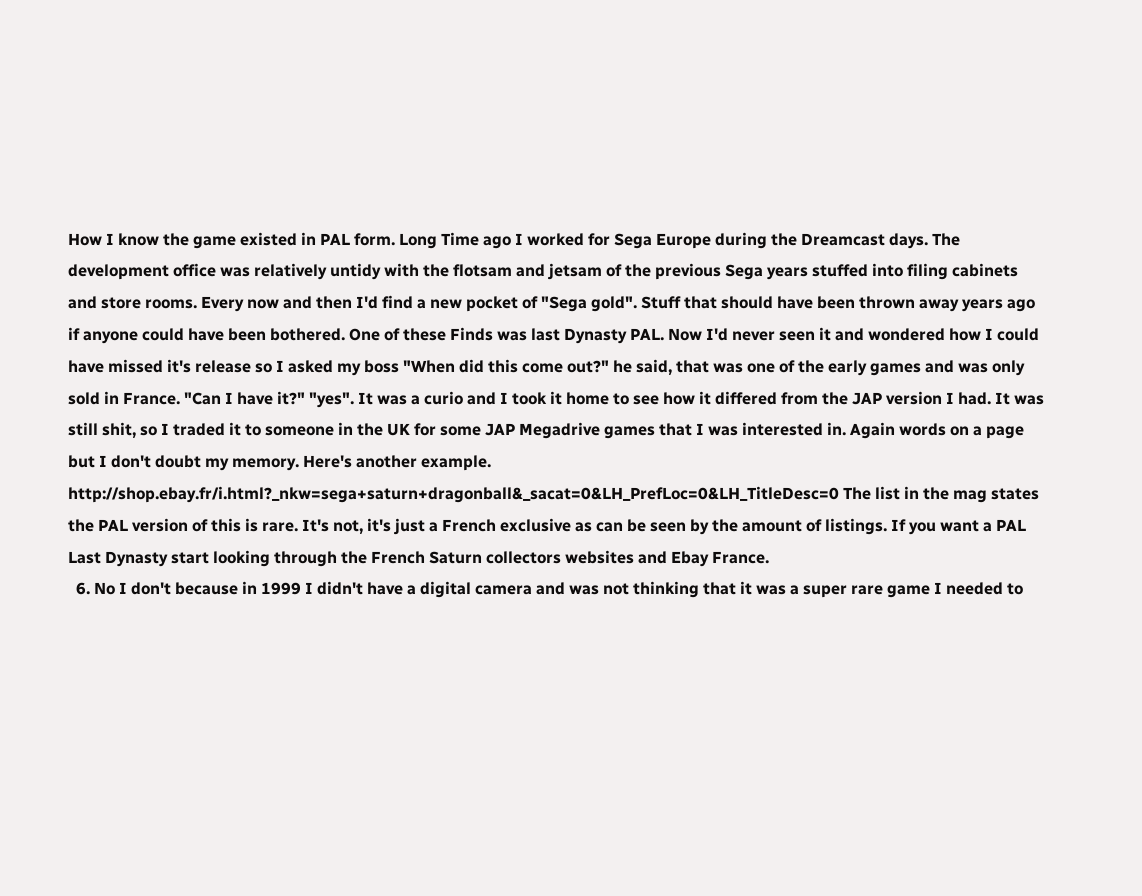How I know the game existed in PAL form. Long Time ago I worked for Sega Europe during the Dreamcast days. The development office was relatively untidy with the flotsam and jetsam of the previous Sega years stuffed into filing cabinets and store rooms. Every now and then I'd find a new pocket of "Sega gold". Stuff that should have been thrown away years ago if anyone could have been bothered. One of these Finds was last Dynasty PAL. Now I'd never seen it and wondered how I could have missed it's release so I asked my boss "When did this come out?" he said, that was one of the early games and was only sold in France. "Can I have it?" "yes". It was a curio and I took it home to see how it differed from the JAP version I had. It was still shit, so I traded it to someone in the UK for some JAP Megadrive games that I was interested in. Again words on a page but I don't doubt my memory. Here's another example. http://shop.ebay.fr/i.html?_nkw=sega+saturn+dragonball&_sacat=0&LH_PrefLoc=0&LH_TitleDesc=0 The list in the mag states the PAL version of this is rare. It's not, it's just a French exclusive as can be seen by the amount of listings. If you want a PAL Last Dynasty start looking through the French Saturn collectors websites and Ebay France.
  6. No I don't because in 1999 I didn't have a digital camera and was not thinking that it was a super rare game I needed to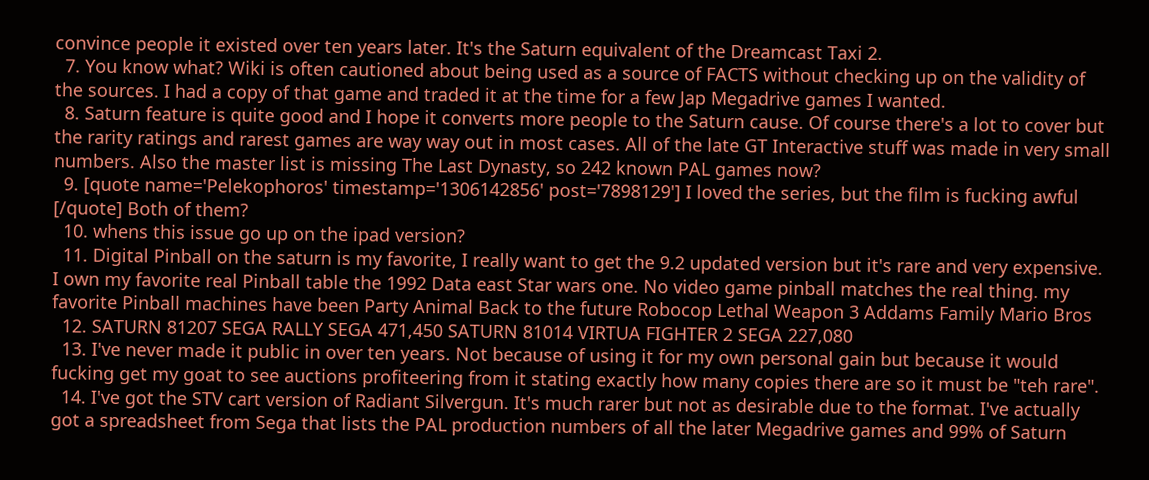convince people it existed over ten years later. It's the Saturn equivalent of the Dreamcast Taxi 2.
  7. You know what? Wiki is often cautioned about being used as a source of FACTS without checking up on the validity of the sources. I had a copy of that game and traded it at the time for a few Jap Megadrive games I wanted.
  8. Saturn feature is quite good and I hope it converts more people to the Saturn cause. Of course there's a lot to cover but the rarity ratings and rarest games are way way out in most cases. All of the late GT Interactive stuff was made in very small numbers. Also the master list is missing The Last Dynasty, so 242 known PAL games now?
  9. [quote name='Pelekophoros' timestamp='1306142856' post='7898129'] I loved the series, but the film is fucking awful [/quote] Both of them?
  10. whens this issue go up on the ipad version?
  11. Digital Pinball on the saturn is my favorite, I really want to get the 9.2 updated version but it's rare and very expensive. I own my favorite real Pinball table the 1992 Data east Star wars one. No video game pinball matches the real thing. my favorite Pinball machines have been Party Animal Back to the future Robocop Lethal Weapon 3 Addams Family Mario Bros
  12. SATURN 81207 SEGA RALLY SEGA 471,450 SATURN 81014 VIRTUA FIGHTER 2 SEGA 227,080
  13. I've never made it public in over ten years. Not because of using it for my own personal gain but because it would fucking get my goat to see auctions profiteering from it stating exactly how many copies there are so it must be "teh rare".
  14. I've got the STV cart version of Radiant Silvergun. It's much rarer but not as desirable due to the format. I've actually got a spreadsheet from Sega that lists the PAL production numbers of all the later Megadrive games and 99% of Saturn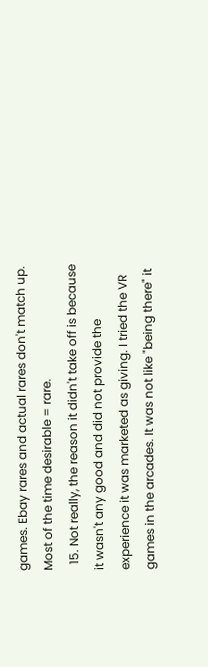games. Ebay rares and actual rares don't match up. Most of the time desirable = rare.
  15. Not really, the reason it didn't take off is because it wasn't any good and did not provide the experience it was marketed as giving. I tried the VR games in the arcades. It was not like "being there" it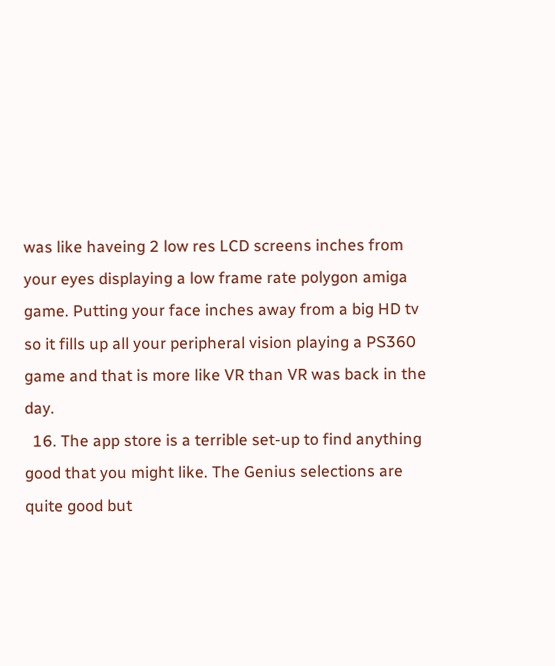was like haveing 2 low res LCD screens inches from your eyes displaying a low frame rate polygon amiga game. Putting your face inches away from a big HD tv so it fills up all your peripheral vision playing a PS360 game and that is more like VR than VR was back in the day.
  16. The app store is a terrible set-up to find anything good that you might like. The Genius selections are quite good but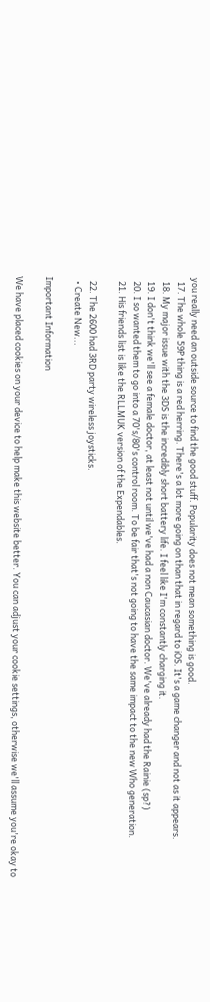you really need an outside source to find the good stuff. Popularity does not mean something is good.
  17. The whole 59P thing is a red herring. There's a lot more going on than that in regard to iOS. It's a game changer and not as it appears.
  18. My major issue with the 3DS is the incredibly short battery life. I feel like I'm constantly charging it.
  19. I don't think we'll see a female doctor, at least not until we've had a non Caucasian doctor. We've already had the Rainie (sp?)
  20. I so wanted them to go into a 70's/80's control room. To be fair that's not going to have the same impact to the new Who generation.
  21. His friends list is like the RLLMUK version of the Expendables.

  22. The 2600 had 3RD party wireless joysticks.
  • Create New...

Important Information

We have placed cookies on your device to help make this website better. You can adjust your cookie settings, otherwise we'll assume you're okay to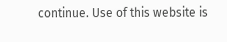continue. Use of this website is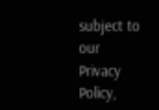subject to our Privacy Policy,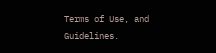Terms of Use, and Guidelines.